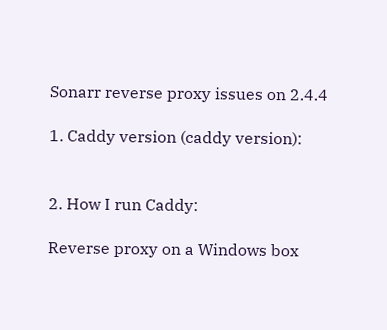Sonarr reverse proxy issues on 2.4.4

1. Caddy version (caddy version):


2. How I run Caddy:

Reverse proxy on a Windows box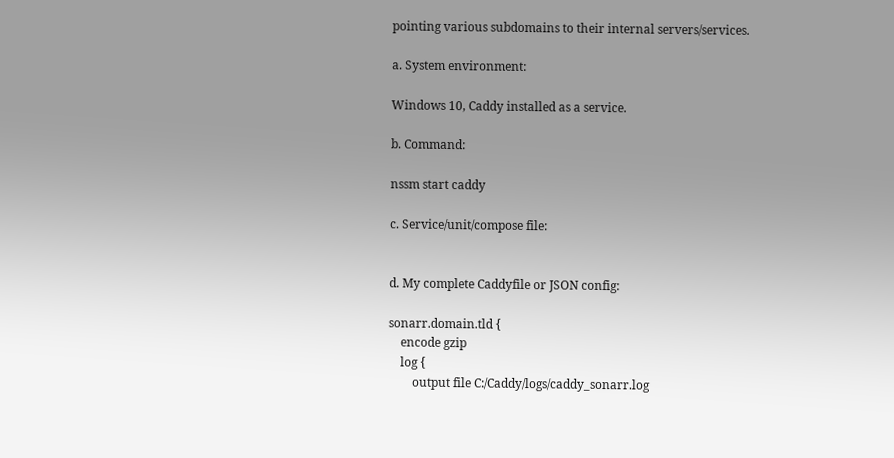pointing various subdomains to their internal servers/services.

a. System environment:

Windows 10, Caddy installed as a service.

b. Command:

nssm start caddy

c. Service/unit/compose file:


d. My complete Caddyfile or JSON config:

sonarr.domain.tld {
    encode gzip
    log {
        output file C:/Caddy/logs/caddy_sonarr.log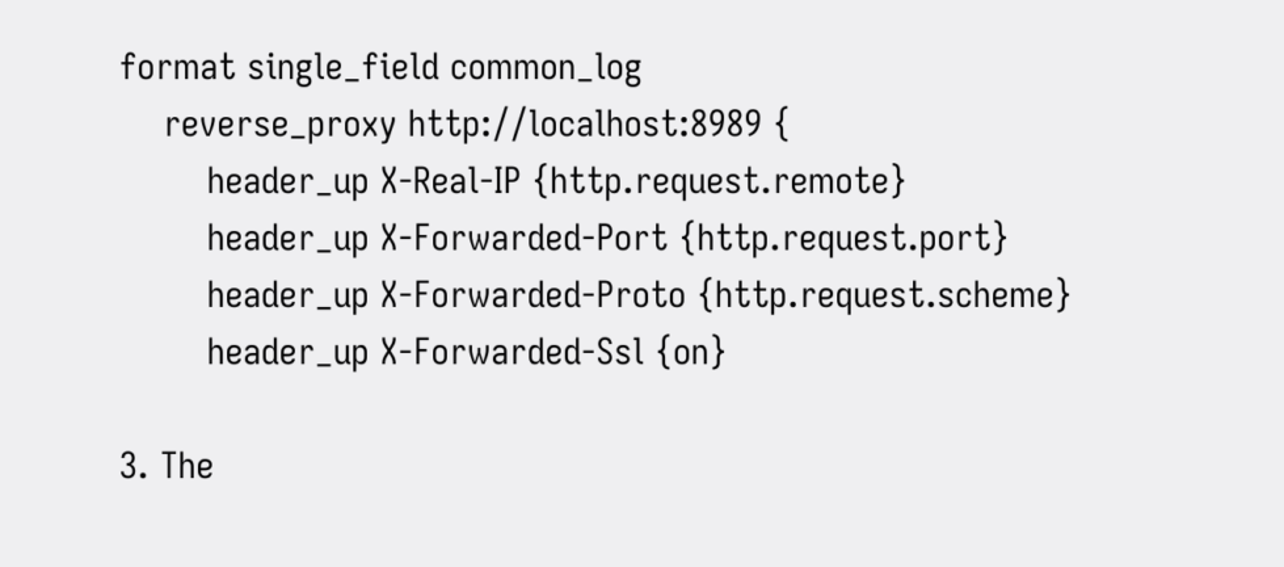format single_field common_log
    reverse_proxy http://localhost:8989 {
        header_up X-Real-IP {http.request.remote}
        header_up X-Forwarded-Port {http.request.port}
        header_up X-Forwarded-Proto {http.request.scheme}
        header_up X-Forwarded-Ssl {on}

3. The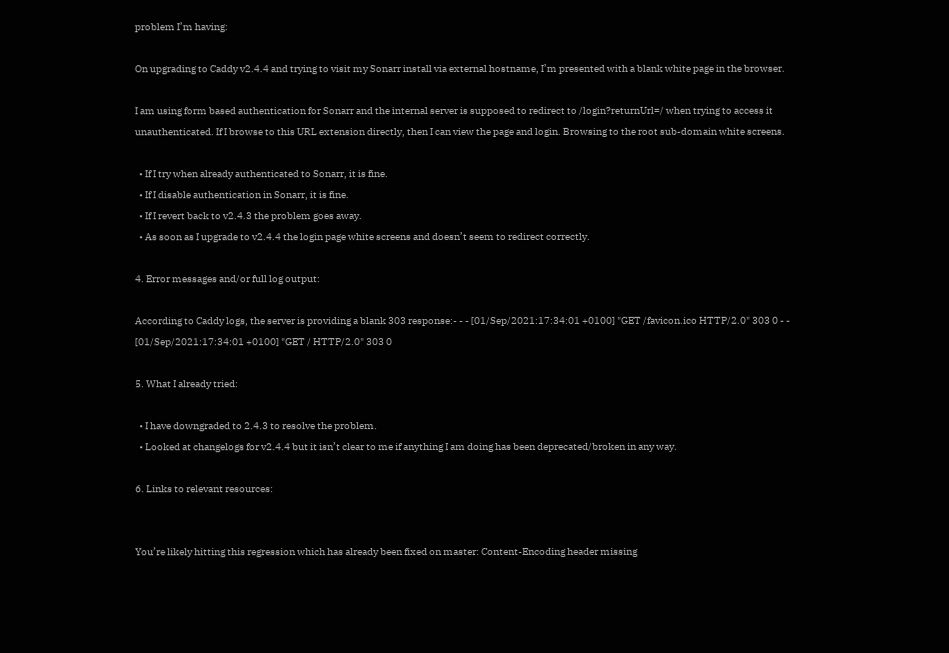problem I’m having:

On upgrading to Caddy v2.4.4 and trying to visit my Sonarr install via external hostname, I’m presented with a blank white page in the browser.

I am using form based authentication for Sonarr and the internal server is supposed to redirect to /login?returnUrl=/ when trying to access it unauthenticated. If I browse to this URL extension directly, then I can view the page and login. Browsing to the root sub-domain white screens.

  • If I try when already authenticated to Sonarr, it is fine.
  • If I disable authentication in Sonarr, it is fine.
  • If I revert back to v2.4.3 the problem goes away.
  • As soon as I upgrade to v2.4.4 the login page white screens and doesn’t seem to redirect correctly.

4. Error messages and/or full log output:

According to Caddy logs, the server is providing a blank 303 response:- - - [01/Sep/2021:17:34:01 +0100] "GET /favicon.ico HTTP/2.0" 303 0 - - [01/Sep/2021:17:34:01 +0100] "GET / HTTP/2.0" 303 0

5. What I already tried:

  • I have downgraded to 2.4.3 to resolve the problem.
  • Looked at changelogs for v2.4.4 but it isn’t clear to me if anything I am doing has been deprecated/broken in any way.

6. Links to relevant resources:


You’re likely hitting this regression which has already been fixed on master: Content-Encoding header missing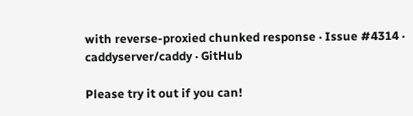with reverse-proxied chunked response · Issue #4314 · caddyserver/caddy · GitHub

Please try it out if you can!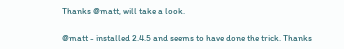Thanks @matt, will take a look.

@matt - installed 2.4.5 and seems to have done the trick. Thanks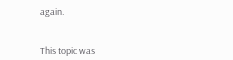again.


This topic was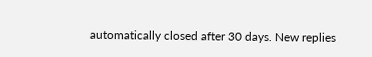automatically closed after 30 days. New replies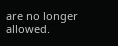are no longer allowed.